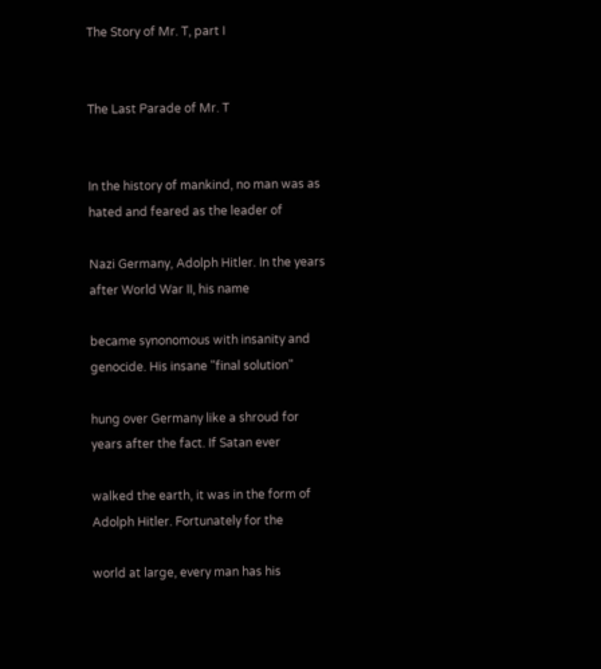The Story of Mr. T, part I


The Last Parade of Mr. T


In the history of mankind, no man was as hated and feared as the leader of

Nazi Germany, Adolph Hitler. In the years after World War II, his name

became synonomous with insanity and genocide. His insane "final solution"

hung over Germany like a shroud for years after the fact. If Satan ever

walked the earth, it was in the form of Adolph Hitler. Fortunately for the

world at large, every man has his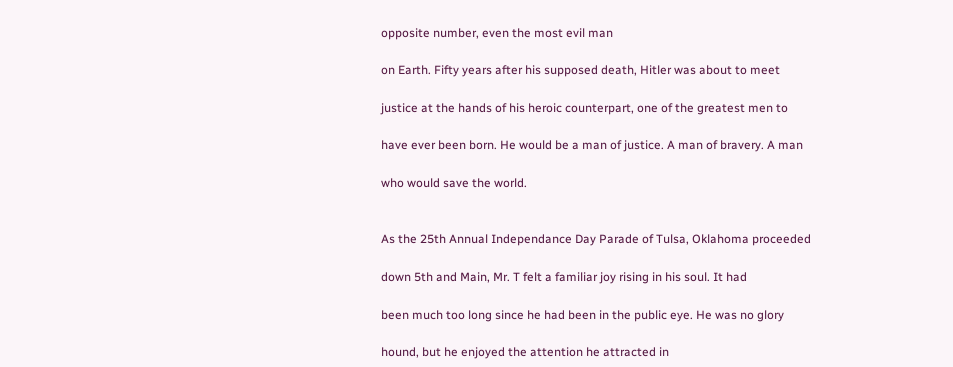opposite number, even the most evil man

on Earth. Fifty years after his supposed death, Hitler was about to meet

justice at the hands of his heroic counterpart, one of the greatest men to

have ever been born. He would be a man of justice. A man of bravery. A man

who would save the world.


As the 25th Annual Independance Day Parade of Tulsa, Oklahoma proceeded

down 5th and Main, Mr. T felt a familiar joy rising in his soul. It had

been much too long since he had been in the public eye. He was no glory

hound, but he enjoyed the attention he attracted in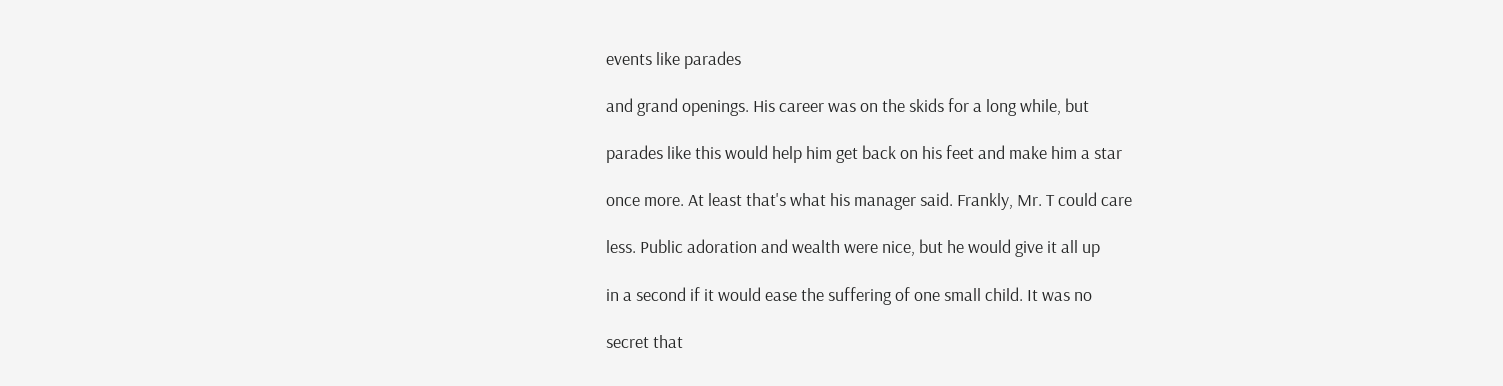events like parades

and grand openings. His career was on the skids for a long while, but

parades like this would help him get back on his feet and make him a star

once more. At least that's what his manager said. Frankly, Mr. T could care

less. Public adoration and wealth were nice, but he would give it all up

in a second if it would ease the suffering of one small child. It was no

secret that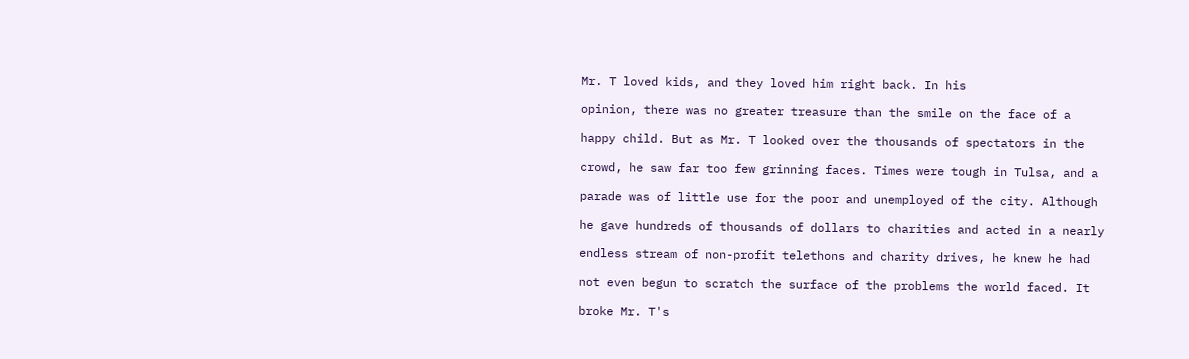Mr. T loved kids, and they loved him right back. In his

opinion, there was no greater treasure than the smile on the face of a

happy child. But as Mr. T looked over the thousands of spectators in the

crowd, he saw far too few grinning faces. Times were tough in Tulsa, and a

parade was of little use for the poor and unemployed of the city. Although

he gave hundreds of thousands of dollars to charities and acted in a nearly

endless stream of non-profit telethons and charity drives, he knew he had

not even begun to scratch the surface of the problems the world faced. It

broke Mr. T's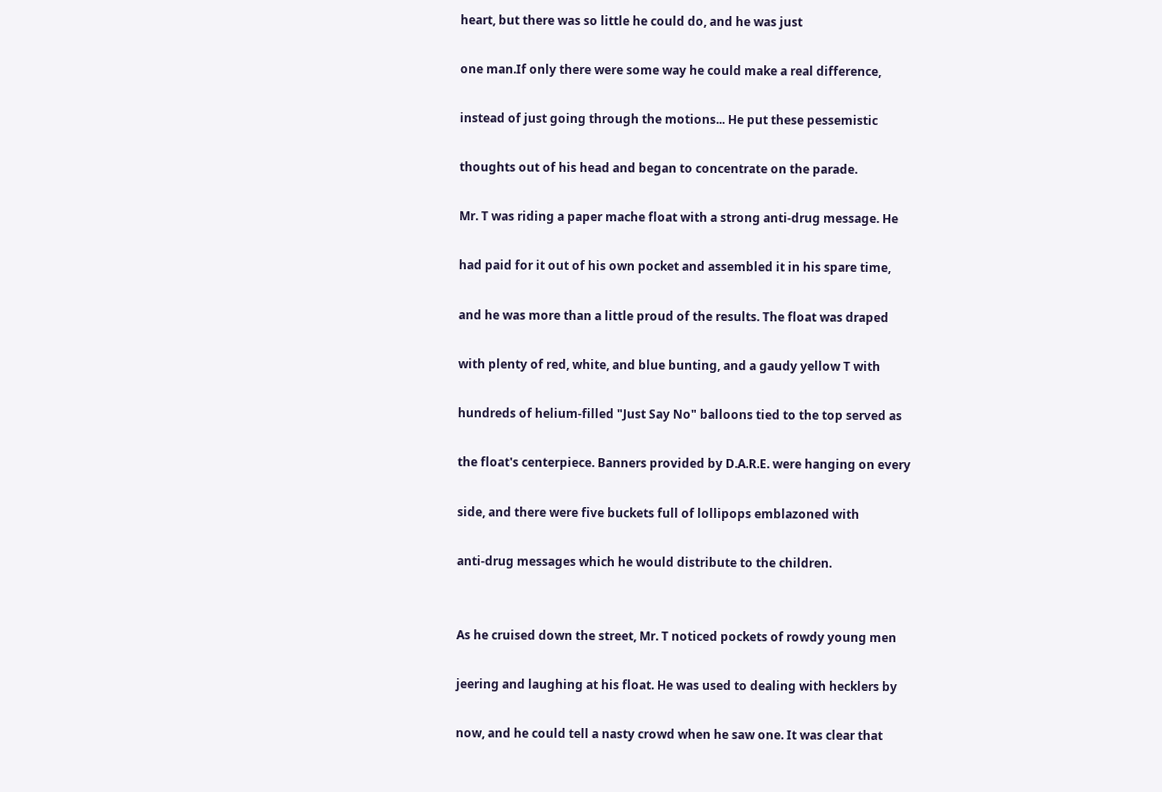heart, but there was so little he could do, and he was just

one man.If only there were some way he could make a real difference,

instead of just going through the motions... He put these pessemistic

thoughts out of his head and began to concentrate on the parade.

Mr. T was riding a paper mache float with a strong anti-drug message. He

had paid for it out of his own pocket and assembled it in his spare time,

and he was more than a little proud of the results. The float was draped

with plenty of red, white, and blue bunting, and a gaudy yellow T with

hundreds of helium-filled "Just Say No" balloons tied to the top served as

the float's centerpiece. Banners provided by D.A.R.E. were hanging on every

side, and there were five buckets full of lollipops emblazoned with

anti-drug messages which he would distribute to the children.


As he cruised down the street, Mr. T noticed pockets of rowdy young men

jeering and laughing at his float. He was used to dealing with hecklers by

now, and he could tell a nasty crowd when he saw one. It was clear that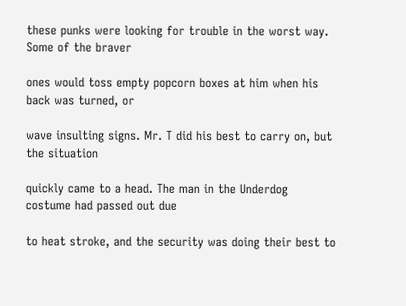these punks were looking for trouble in the worst way. Some of the braver

ones would toss empty popcorn boxes at him when his back was turned, or

wave insulting signs. Mr. T did his best to carry on, but the situation

quickly came to a head. The man in the Underdog costume had passed out due

to heat stroke, and the security was doing their best to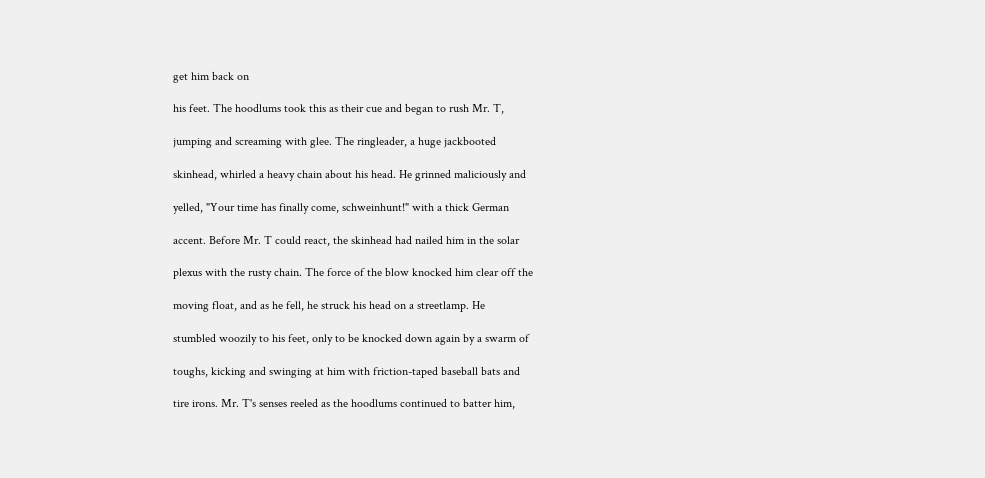get him back on

his feet. The hoodlums took this as their cue and began to rush Mr. T,

jumping and screaming with glee. The ringleader, a huge jackbooted

skinhead, whirled a heavy chain about his head. He grinned maliciously and

yelled, "Your time has finally come, schweinhunt!" with a thick German

accent. Before Mr. T could react, the skinhead had nailed him in the solar

plexus with the rusty chain. The force of the blow knocked him clear off the

moving float, and as he fell, he struck his head on a streetlamp. He

stumbled woozily to his feet, only to be knocked down again by a swarm of

toughs, kicking and swinging at him with friction-taped baseball bats and

tire irons. Mr. T's senses reeled as the hoodlums continued to batter him,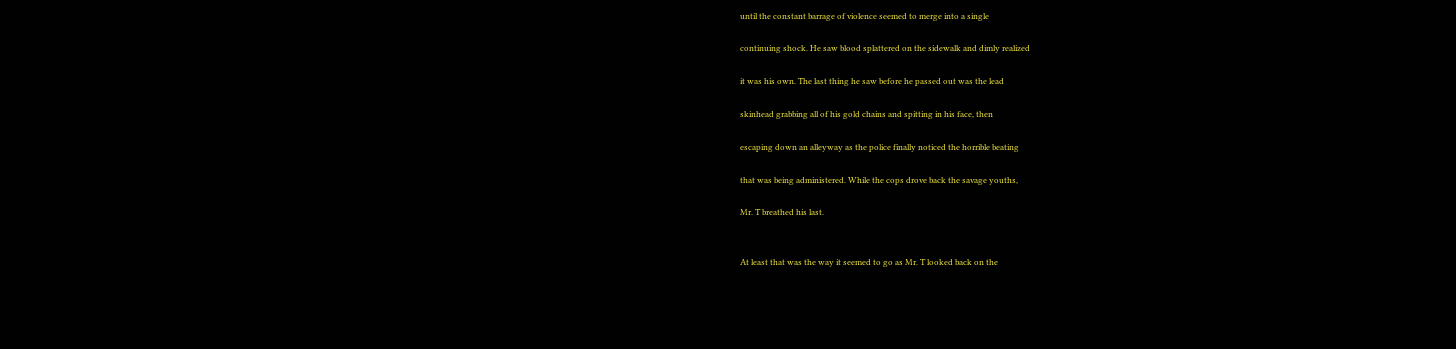until the constant barrage of violence seemed to merge into a single

continuing shock. He saw blood splattered on the sidewalk and dimly realized

it was his own. The last thing he saw before he passed out was the lead

skinhead grabbing all of his gold chains and spitting in his face, then

escaping down an alleyway as the police finally noticed the horrible beating

that was being administered. While the cops drove back the savage youths,

Mr. T breathed his last.


At least that was the way it seemed to go as Mr. T looked back on the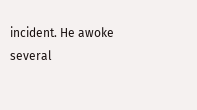incident. He awoke several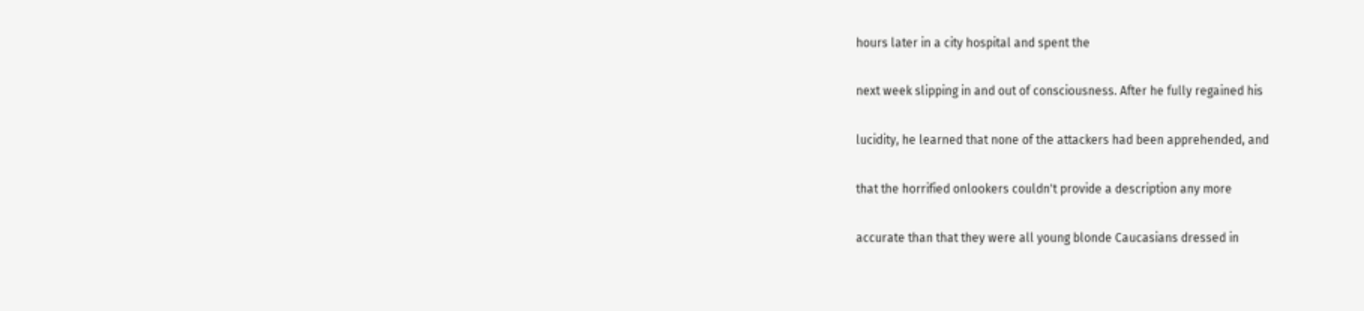hours later in a city hospital and spent the

next week slipping in and out of consciousness. After he fully regained his

lucidity, he learned that none of the attackers had been apprehended, and

that the horrified onlookers couldn't provide a description any more

accurate than that they were all young blonde Caucasians dressed in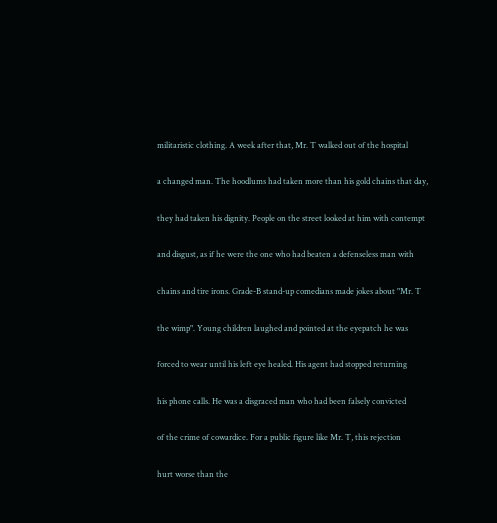militaristic clothing. A week after that, Mr. T walked out of the hospital

a changed man. The hoodlums had taken more than his gold chains that day,

they had taken his dignity. People on the street looked at him with contempt

and disgust, as if he were the one who had beaten a defenseless man with

chains and tire irons. Grade-B stand-up comedians made jokes about "Mr. T

the wimp". Young children laughed and pointed at the eyepatch he was

forced to wear until his left eye healed. His agent had stopped returning

his phone calls. He was a disgraced man who had been falsely convicted

of the crime of cowardice. For a public figure like Mr. T, this rejection

hurt worse than the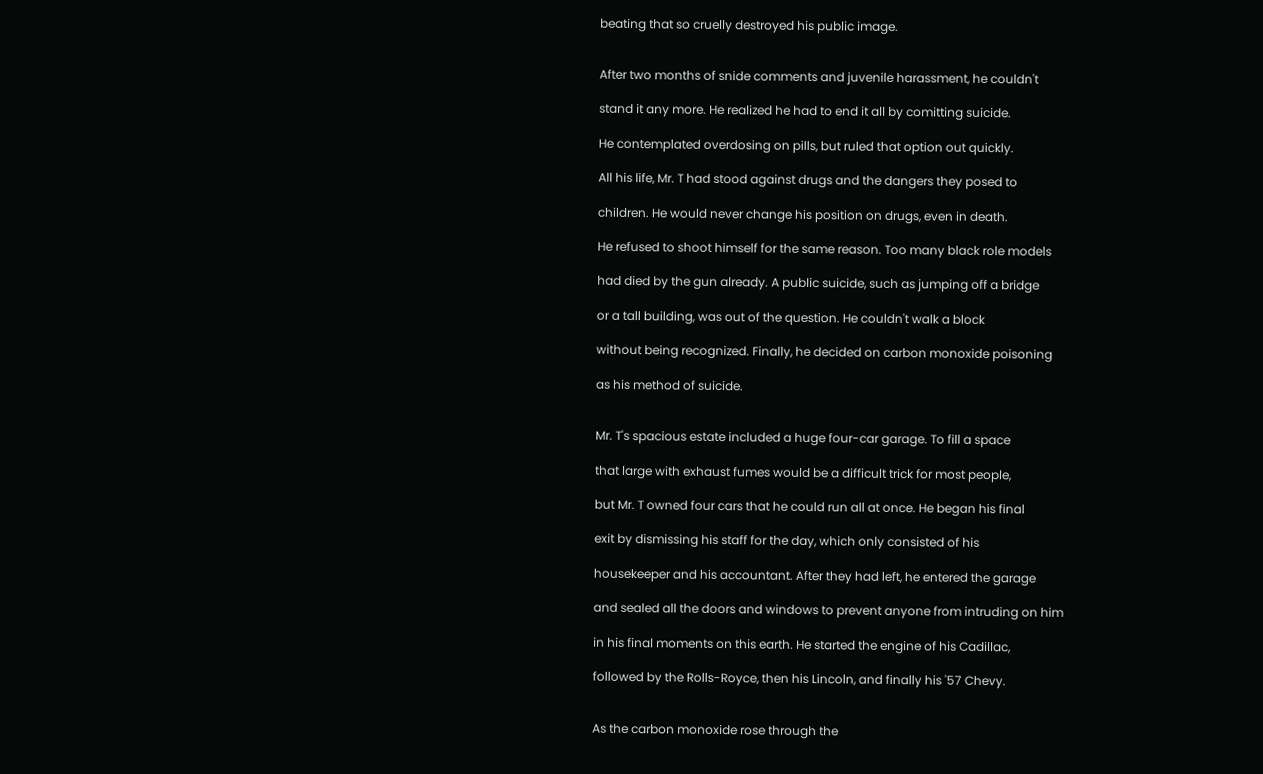beating that so cruelly destroyed his public image.


After two months of snide comments and juvenile harassment, he couldn't

stand it any more. He realized he had to end it all by comitting suicide.

He contemplated overdosing on pills, but ruled that option out quickly.

All his life, Mr. T had stood against drugs and the dangers they posed to

children. He would never change his position on drugs, even in death.

He refused to shoot himself for the same reason. Too many black role models

had died by the gun already. A public suicide, such as jumping off a bridge

or a tall building, was out of the question. He couldn't walk a block

without being recognized. Finally, he decided on carbon monoxide poisoning

as his method of suicide.


Mr. T's spacious estate included a huge four-car garage. To fill a space

that large with exhaust fumes would be a difficult trick for most people,

but Mr. T owned four cars that he could run all at once. He began his final

exit by dismissing his staff for the day, which only consisted of his

housekeeper and his accountant. After they had left, he entered the garage

and sealed all the doors and windows to prevent anyone from intruding on him

in his final moments on this earth. He started the engine of his Cadillac,

followed by the Rolls-Royce, then his Lincoln, and finally his '57 Chevy.


As the carbon monoxide rose through the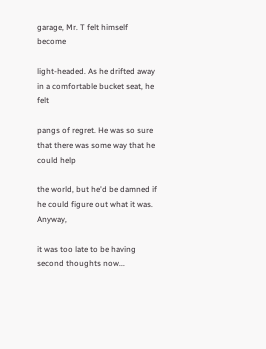garage, Mr. T felt himself become

light-headed. As he drifted away in a comfortable bucket seat, he felt

pangs of regret. He was so sure that there was some way that he could help

the world, but he'd be damned if he could figure out what it was. Anyway,

it was too late to be having second thoughts now...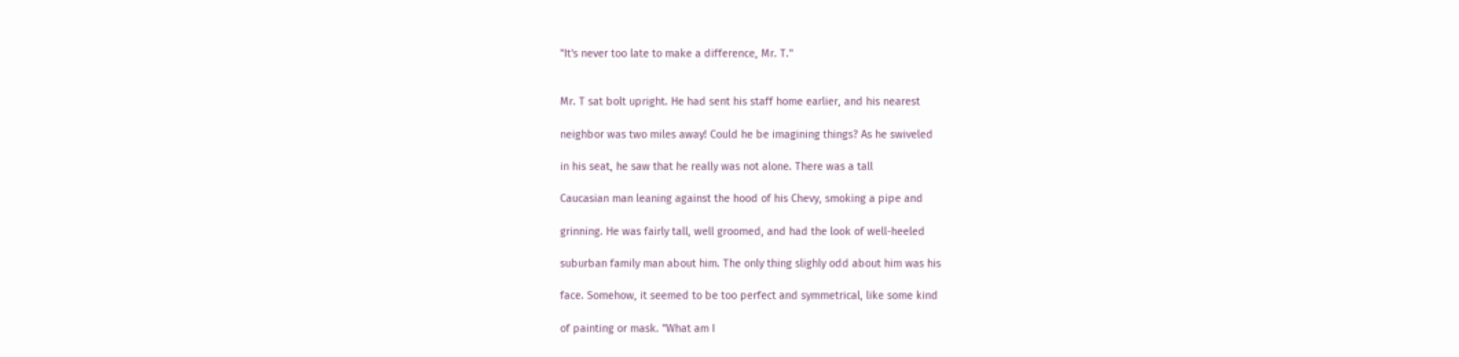"It's never too late to make a difference, Mr. T."


Mr. T sat bolt upright. He had sent his staff home earlier, and his nearest

neighbor was two miles away! Could he be imagining things? As he swiveled

in his seat, he saw that he really was not alone. There was a tall

Caucasian man leaning against the hood of his Chevy, smoking a pipe and

grinning. He was fairly tall, well groomed, and had the look of well-heeled

suburban family man about him. The only thing slighly odd about him was his

face. Somehow, it seemed to be too perfect and symmetrical, like some kind

of painting or mask. "What am I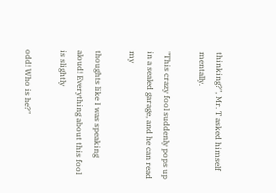thinking?", Mr. T asked himself mentally.

"This crazy fool suddenly pops up in a sealed garage, and he can read my

thoughts like I was speaking aloud! Everything about this fool is slightly

odd! Who is he?"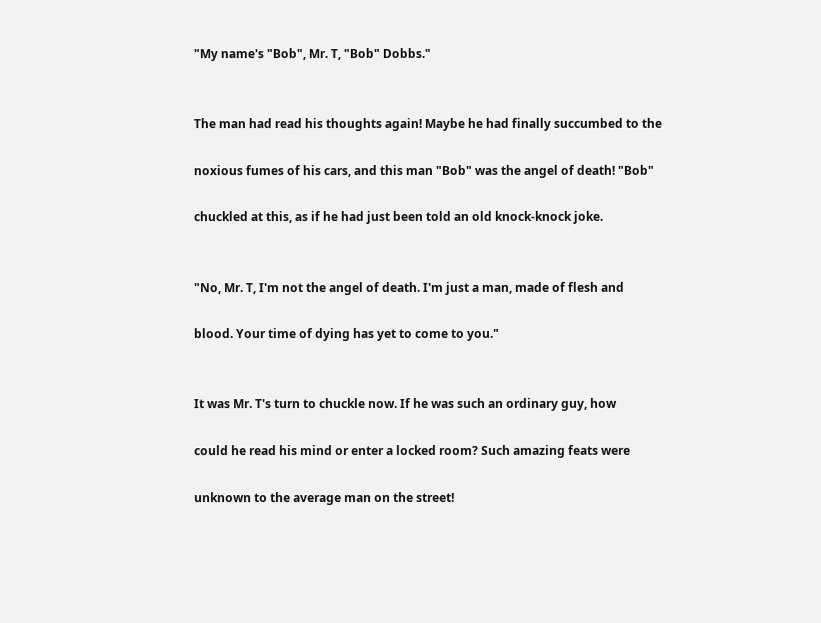"My name's "Bob", Mr. T, "Bob" Dobbs."


The man had read his thoughts again! Maybe he had finally succumbed to the

noxious fumes of his cars, and this man "Bob" was the angel of death! "Bob"

chuckled at this, as if he had just been told an old knock-knock joke.


"No, Mr. T, I'm not the angel of death. I'm just a man, made of flesh and

blood. Your time of dying has yet to come to you."


It was Mr. T's turn to chuckle now. If he was such an ordinary guy, how

could he read his mind or enter a locked room? Such amazing feats were

unknown to the average man on the street!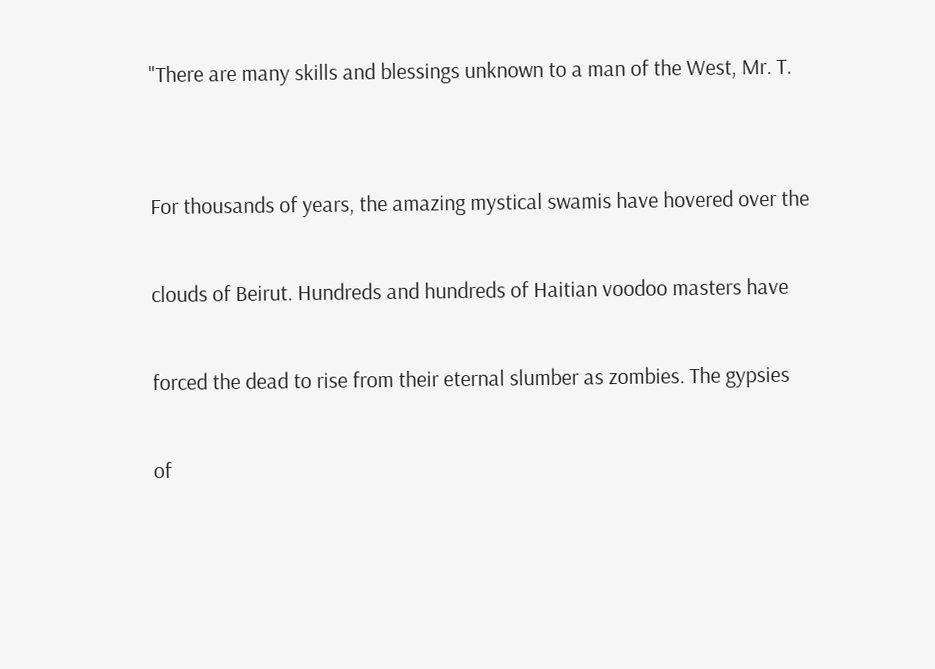"There are many skills and blessings unknown to a man of the West, Mr. T.


For thousands of years, the amazing mystical swamis have hovered over the

clouds of Beirut. Hundreds and hundreds of Haitian voodoo masters have

forced the dead to rise from their eternal slumber as zombies. The gypsies

of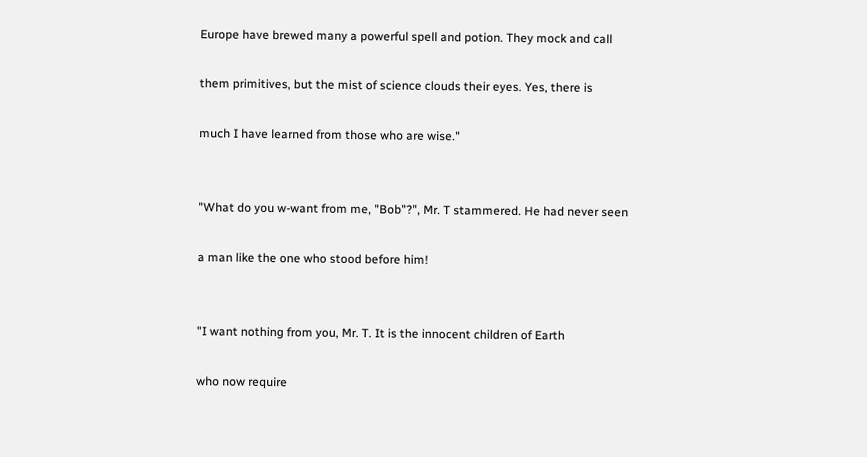Europe have brewed many a powerful spell and potion. They mock and call

them primitives, but the mist of science clouds their eyes. Yes, there is

much I have learned from those who are wise."


"What do you w-want from me, "Bob"?", Mr. T stammered. He had never seen

a man like the one who stood before him!


"I want nothing from you, Mr. T. It is the innocent children of Earth

who now require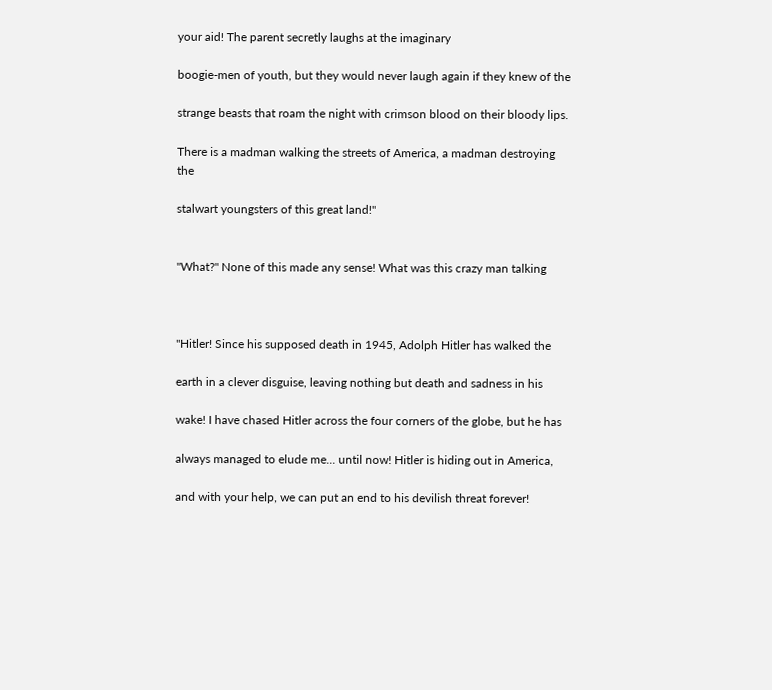your aid! The parent secretly laughs at the imaginary

boogie-men of youth, but they would never laugh again if they knew of the

strange beasts that roam the night with crimson blood on their bloody lips.

There is a madman walking the streets of America, a madman destroying the

stalwart youngsters of this great land!"


"What?" None of this made any sense! What was this crazy man talking



"Hitler! Since his supposed death in 1945, Adolph Hitler has walked the

earth in a clever disguise, leaving nothing but death and sadness in his

wake! I have chased Hitler across the four corners of the globe, but he has

always managed to elude me... until now! Hitler is hiding out in America,

and with your help, we can put an end to his devilish threat forever!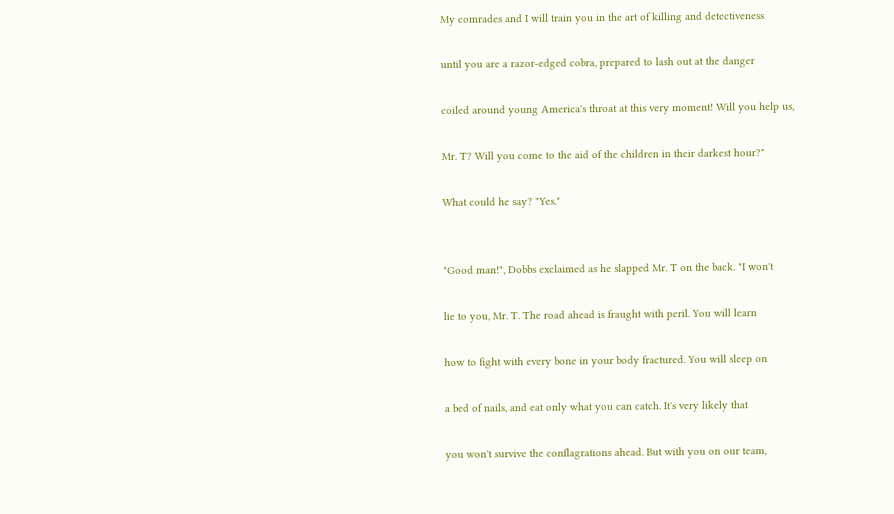My comrades and I will train you in the art of killing and detectiveness

until you are a razor-edged cobra, prepared to lash out at the danger

coiled around young America's throat at this very moment! Will you help us,

Mr. T? Will you come to the aid of the children in their darkest hour?"

What could he say? "Yes."


"Good man!", Dobbs exclaimed as he slapped Mr. T on the back. "I won't

lie to you, Mr. T. The road ahead is fraught with peril. You will learn

how to fight with every bone in your body fractured. You will sleep on

a bed of nails, and eat only what you can catch. It's very likely that

you won't survive the conflagrations ahead. But with you on our team,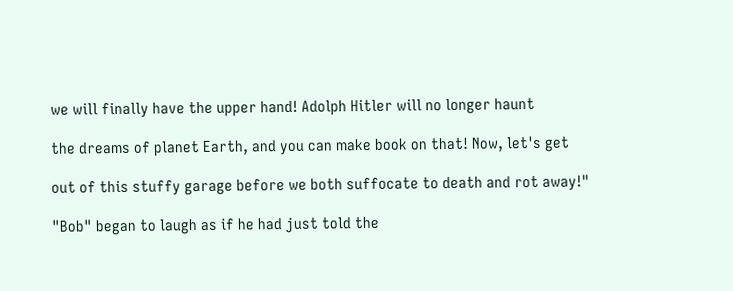we will finally have the upper hand! Adolph Hitler will no longer haunt

the dreams of planet Earth, and you can make book on that! Now, let's get

out of this stuffy garage before we both suffocate to death and rot away!"

"Bob" began to laugh as if he had just told the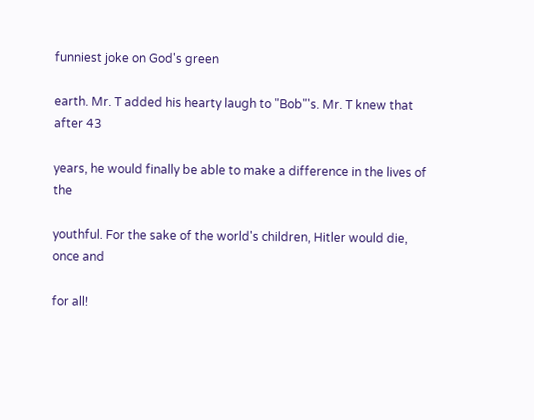funniest joke on God's green

earth. Mr. T added his hearty laugh to "Bob"'s. Mr. T knew that after 43

years, he would finally be able to make a difference in the lives of the

youthful. For the sake of the world's children, Hitler would die, once and

for all!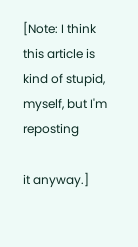[Note: I think this article is kind of stupid, myself, but I'm reposting

it anyway.]